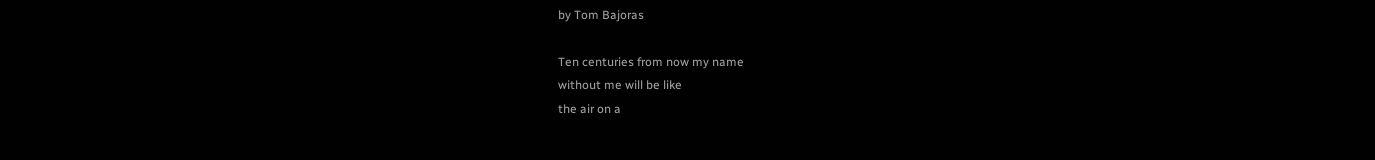by Tom Bajoras

Ten centuries from now my name
without me will be like
the air on a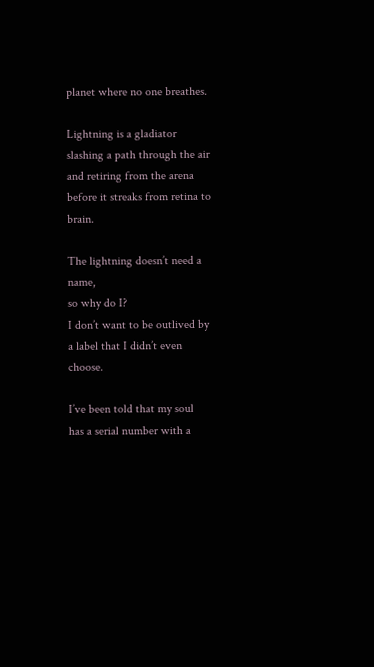planet where no one breathes.

Lightning is a gladiator
slashing a path through the air
and retiring from the arena
before it streaks from retina to brain.

The lightning doesn’t need a name,
so why do I?
I don’t want to be outlived by
a label that I didn’t even choose.

I’ve been told that my soul
has a serial number with a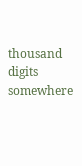thousand digits
somewhere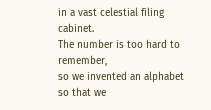in a vast celestial filing cabinet.
The number is too hard to remember,
so we invented an alphabet
so that we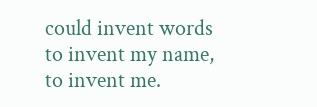could invent words
to invent my name,
to invent me.